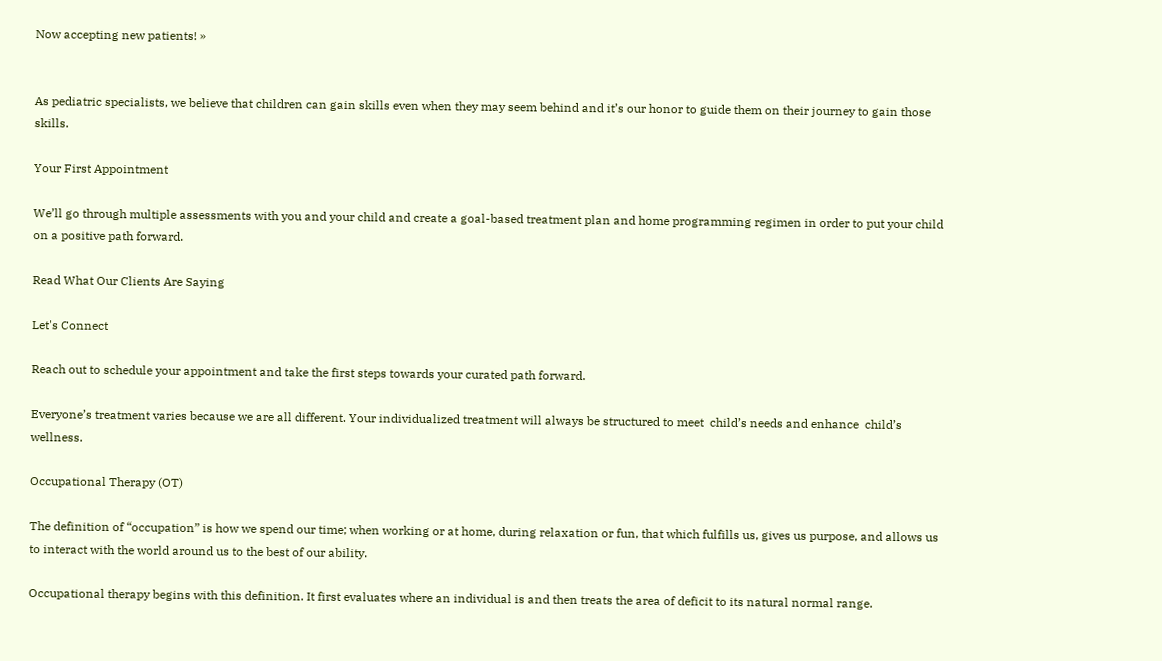Now accepting new patients! »


As pediatric specialists, we believe that children can gain skills even when they may seem behind and it’s our honor to guide them on their journey to gain those skills.

Your First Appointment

We’ll go through multiple assessments with you and your child and create a goal-based treatment plan and home programming regimen in order to put your child on a positive path forward.

Read What Our Clients Are Saying

Let's Connect

Reach out to schedule your appointment and take the first steps towards your curated path forward.

Everyone’s treatment varies because we are all different. Your individualized treatment will always be structured to meet  child’s needs and enhance  child’s wellness.

Occupational Therapy (OT)

The definition of “occupation” is how we spend our time; when working or at home, during relaxation or fun, that which fulfills us, gives us purpose, and allows us to interact with the world around us to the best of our ability.

Occupational therapy begins with this definition. It first evaluates where an individual is and then treats the area of deficit to its natural normal range.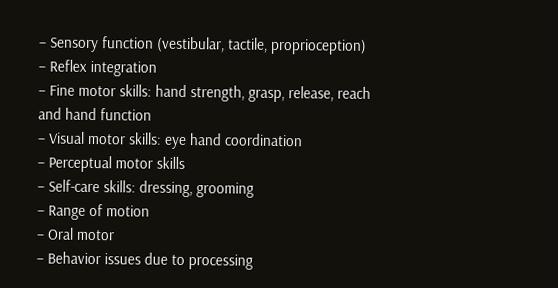– Sensory function (vestibular, tactile, proprioception)
– Reflex integration
– Fine motor skills: hand strength, grasp, release, reach and hand function
– Visual motor skills: eye hand coordination
– Perceptual motor skills
– Self-care skills: dressing, grooming
– Range of motion
– Oral motor
– Behavior issues due to processing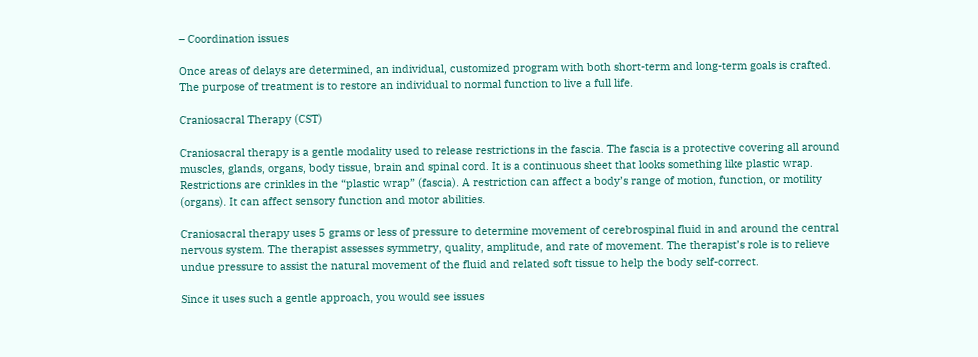– Coordination issues

Once areas of delays are determined, an individual, customized program with both short-term and long-term goals is crafted. The purpose of treatment is to restore an individual to normal function to live a full life.

Craniosacral Therapy (CST)

Craniosacral therapy is a gentle modality used to release restrictions in the fascia. The fascia is a protective covering all around muscles, glands, organs, body tissue, brain and spinal cord. It is a continuous sheet that looks something like plastic wrap. Restrictions are crinkles in the “plastic wrap” (fascia). A restriction can affect a body’s range of motion, function, or motility (organs). It can affect sensory function and motor abilities.

Craniosacral therapy uses 5 grams or less of pressure to determine movement of cerebrospinal fluid in and around the central nervous system. The therapist assesses symmetry, quality, amplitude, and rate of movement. The therapist’s role is to relieve undue pressure to assist the natural movement of the fluid and related soft tissue to help the body self-correct.

Since it uses such a gentle approach, you would see issues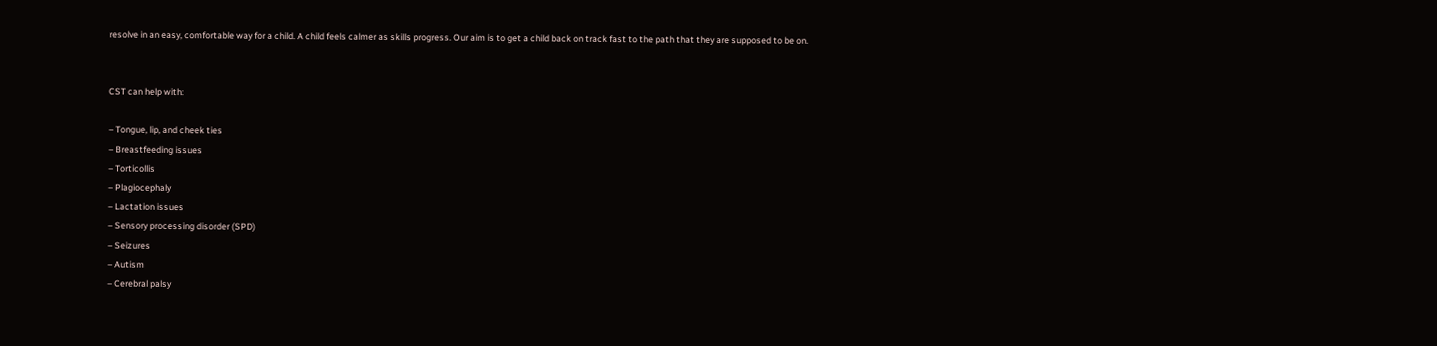resolve in an easy, comfortable way for a child. A child feels calmer as skills progress. Our aim is to get a child back on track fast to the path that they are supposed to be on.


CST can help with:

– Tongue, lip, and cheek ties
– Breastfeeding issues
– Torticollis
– Plagiocephaly
– Lactation issues
– Sensory processing disorder (SPD)
– Seizures
– Autism
– Cerebral palsy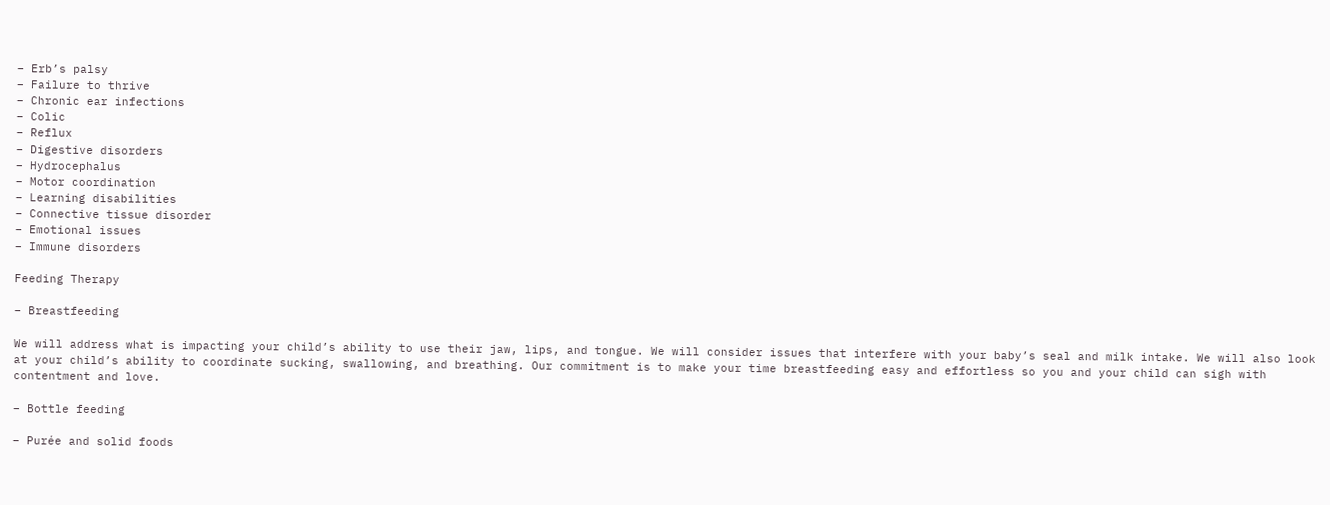– Erb’s palsy
– Failure to thrive
– Chronic ear infections
– Colic
– Reflux
– Digestive disorders
– Hydrocephalus
– Motor coordination
– Learning disabilities
– Connective tissue disorder
– Emotional issues
– Immune disorders

Feeding Therapy

– Breastfeeding

We will address what is impacting your child’s ability to use their jaw, lips, and tongue. We will consider issues that interfere with your baby’s seal and milk intake. We will also look at your child’s ability to coordinate sucking, swallowing, and breathing. Our commitment is to make your time breastfeeding easy and effortless so you and your child can sigh with contentment and love.

– Bottle feeding

– Purée and solid foods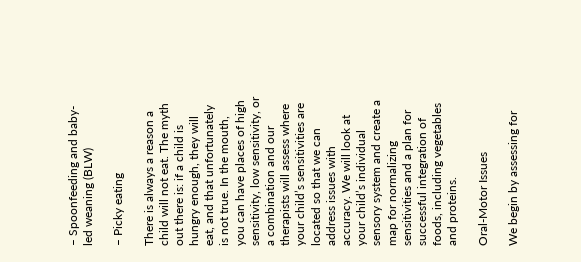– Spoonfeeding and baby-led weaning (BLW)

– Picky eating

There is always a reason a child will not eat. The myth out there is: if a child is hungry enough, they will eat, and that unfortunately is not true. In the mouth, you can have places of high sensitivity, low sensitivity, or a combination and our therapists will assess where your child’s sensitivities are located so that we can address issues with accuracy. We will look at your child’s individual sensory system and create a map for normalizing sensitivities and a plan for successful integration of foods, including vegetables and proteins.

Oral-Motor Issues

We begin by assessing for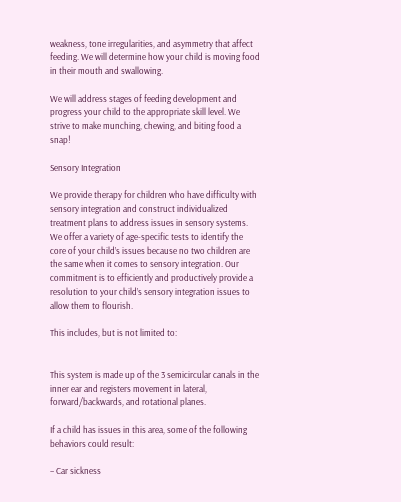weakness, tone irregularities, and asymmetry that affect feeding. We will determine how your child is moving food in their mouth and swallowing.

We will address stages of feeding development and progress your child to the appropriate skill level. We strive to make munching, chewing, and biting food a snap!

Sensory Integration

We provide therapy for children who have difficulty with sensory integration and construct individualized treatment plans to address issues in sensory systems. We offer a variety of age-specific tests to identify the core of your child’s issues because no two children are the same when it comes to sensory integration. Our commitment is to efficiently and productively provide a resolution to your child’s sensory integration issues to allow them to flourish.

This includes, but is not limited to:


This system is made up of the 3 semicircular canals in the inner ear and registers movement in lateral, forward/backwards, and rotational planes.

If a child has issues in this area, some of the following behaviors could result:

– Car sickness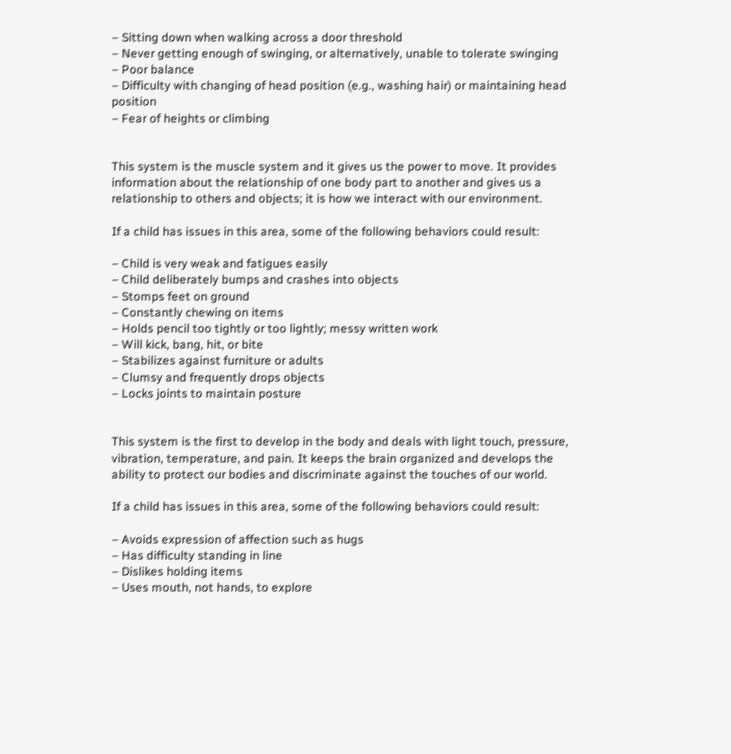– Sitting down when walking across a door threshold
– Never getting enough of swinging, or alternatively, unable to tolerate swinging
– Poor balance
– Difficulty with changing of head position (e.g., washing hair) or maintaining head position
– Fear of heights or climbing


This system is the muscle system and it gives us the power to move. It provides information about the relationship of one body part to another and gives us a relationship to others and objects; it is how we interact with our environment.

If a child has issues in this area, some of the following behaviors could result:

– Child is very weak and fatigues easily
– Child deliberately bumps and crashes into objects
– Stomps feet on ground
– Constantly chewing on items
– Holds pencil too tightly or too lightly; messy written work
– Will kick, bang, hit, or bite
– Stabilizes against furniture or adults
– Clumsy and frequently drops objects
– Locks joints to maintain posture


This system is the first to develop in the body and deals with light touch, pressure, vibration, temperature, and pain. It keeps the brain organized and develops the ability to protect our bodies and discriminate against the touches of our world.

If a child has issues in this area, some of the following behaviors could result:

– Avoids expression of affection such as hugs
– Has difficulty standing in line
– Dislikes holding items
– Uses mouth, not hands, to explore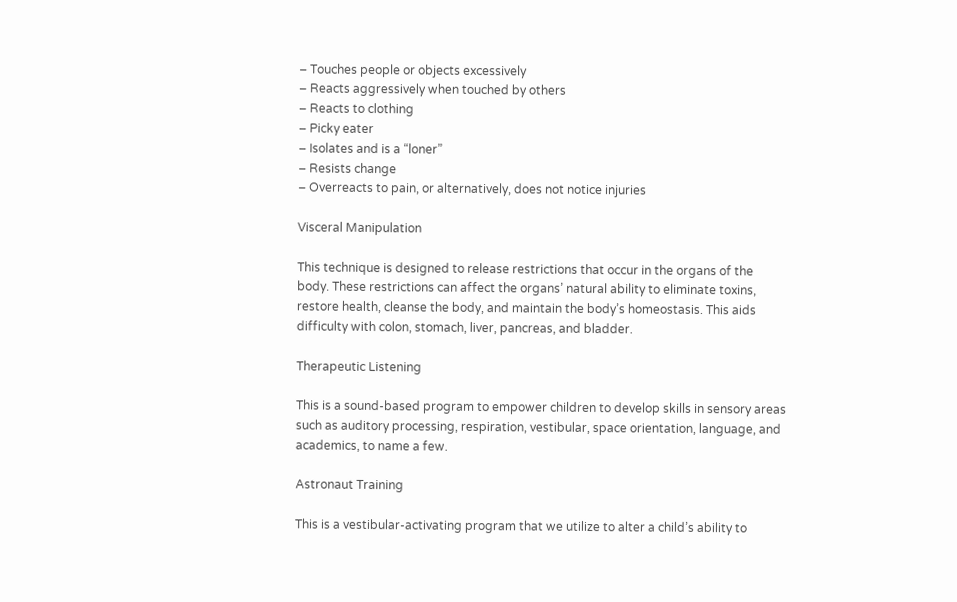– Touches people or objects excessively
– Reacts aggressively when touched by others
– Reacts to clothing
– Picky eater
– Isolates and is a “loner”
– Resists change
– Overreacts to pain, or alternatively, does not notice injuries

Visceral Manipulation

This technique is designed to release restrictions that occur in the organs of the body. These restrictions can affect the organs’ natural ability to eliminate toxins, restore health, cleanse the body, and maintain the body’s homeostasis. This aids difficulty with colon, stomach, liver, pancreas, and bladder.

Therapeutic Listening

This is a sound-based program to empower children to develop skills in sensory areas such as auditory processing, respiration, vestibular, space orientation, language, and academics, to name a few.

Astronaut Training

This is a vestibular-activating program that we utilize to alter a child’s ability to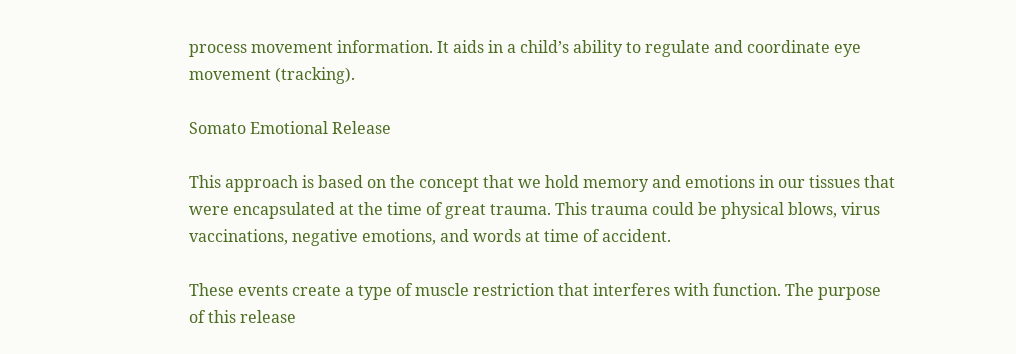process movement information. It aids in a child’s ability to regulate and coordinate eye movement (tracking).

Somato Emotional Release

This approach is based on the concept that we hold memory and emotions in our tissues that were encapsulated at the time of great trauma. This trauma could be physical blows, virus vaccinations, negative emotions, and words at time of accident.

These events create a type of muscle restriction that interferes with function. The purpose of this release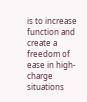is to increase function and create a freedom of ease in high-charge situations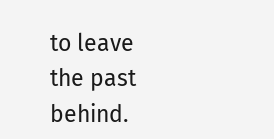to leave the past behind.